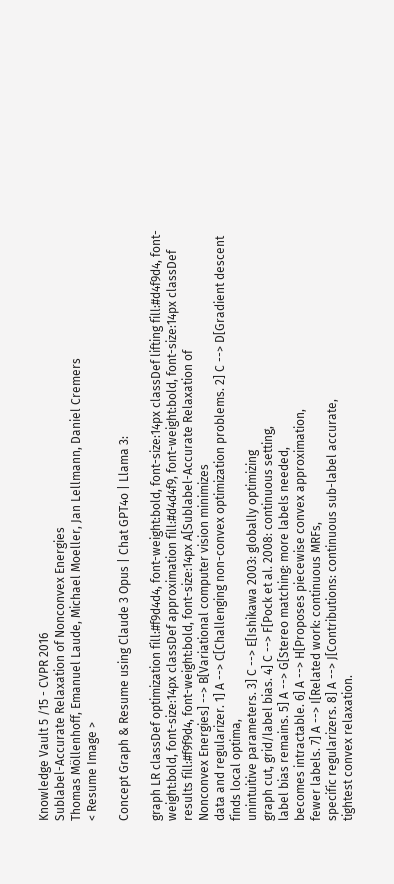Knowledge Vault 5 /15 - CVPR 2016
Sublabel-Accurate Relaxation of Nonconvex Energies
Thomas Möllenhoff, Emanuel Laude, Michael Moeller, Jan Lellmann, Daniel Cremers
< Resume Image >

Concept Graph & Resume using Claude 3 Opus | Chat GPT4o | Llama 3:

graph LR classDef optimization fill:#f9d4d4, font-weight:bold, font-size:14px classDef lifting fill:#d4f9d4, font-weight:bold, font-size:14px classDef approximation fill:#d4d4f9, font-weight:bold, font-size:14px classDef results fill:#f9f9d4, font-weight:bold, font-size:14px A[Sublabel-Accurate Relaxation of
Nonconvex Energies] --> B[Variational computer vision minimizes
data and regularizer. 1] A --> C[Challenging non-convex optimization problems. 2] C --> D[Gradient descent finds local optima,
unintuitive parameters. 3] C --> E[Ishikawa 2003: globally optimizing
graph cut, grid/label bias. 4] C --> F[Pock et al. 2008: continuous setting,
label bias remains. 5] A --> G[Stereo matching: more labels needed,
becomes intractable. 6] A --> H[Proposes piecewise convex approximation,
fewer labels. 7] A --> I[Related work: continuous MRFs,
specific regularizers. 8] A --> J[Contributions: continuous sub-label accurate,
tightest convex relaxation.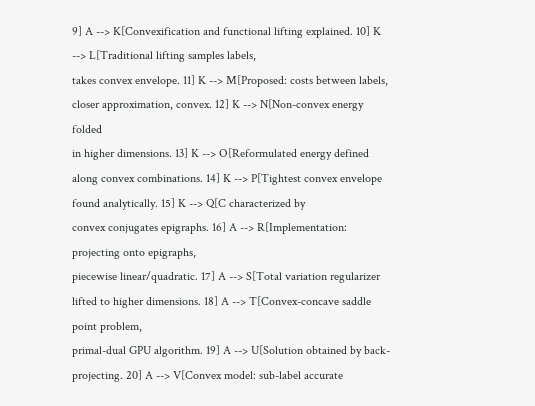9] A --> K[Convexification and functional lifting explained. 10] K --> L[Traditional lifting samples labels,
takes convex envelope. 11] K --> M[Proposed: costs between labels,
closer approximation, convex. 12] K --> N[Non-convex energy folded
in higher dimensions. 13] K --> O[Reformulated energy defined
along convex combinations. 14] K --> P[Tightest convex envelope
found analytically. 15] K --> Q[C characterized by
convex conjugates epigraphs. 16] A --> R[Implementation: projecting onto epigraphs,
piecewise linear/quadratic. 17] A --> S[Total variation regularizer
lifted to higher dimensions. 18] A --> T[Convex-concave saddle point problem,
primal-dual GPU algorithm. 19] A --> U[Solution obtained by back-projecting. 20] A --> V[Convex model: sub-label accurate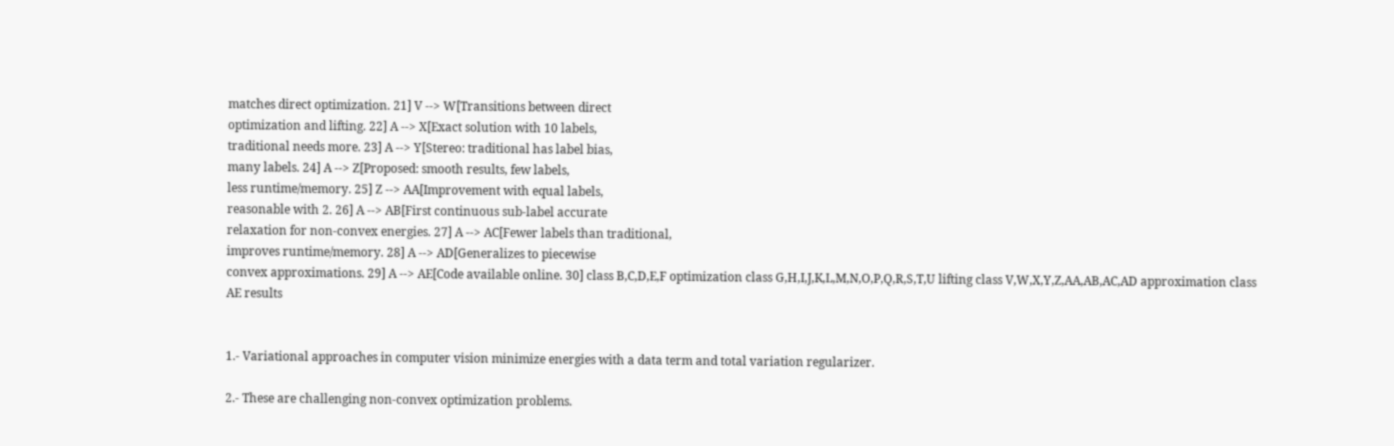matches direct optimization. 21] V --> W[Transitions between direct
optimization and lifting. 22] A --> X[Exact solution with 10 labels,
traditional needs more. 23] A --> Y[Stereo: traditional has label bias,
many labels. 24] A --> Z[Proposed: smooth results, few labels,
less runtime/memory. 25] Z --> AA[Improvement with equal labels,
reasonable with 2. 26] A --> AB[First continuous sub-label accurate
relaxation for non-convex energies. 27] A --> AC[Fewer labels than traditional,
improves runtime/memory. 28] A --> AD[Generalizes to piecewise
convex approximations. 29] A --> AE[Code available online. 30] class B,C,D,E,F optimization class G,H,I,J,K,L,M,N,O,P,Q,R,S,T,U lifting class V,W,X,Y,Z,AA,AB,AC,AD approximation class AE results


1.- Variational approaches in computer vision minimize energies with a data term and total variation regularizer.

2.- These are challenging non-convex optimization problems.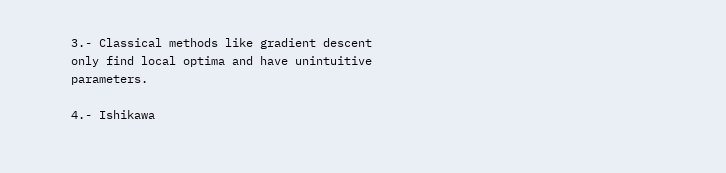3.- Classical methods like gradient descent only find local optima and have unintuitive parameters.

4.- Ishikawa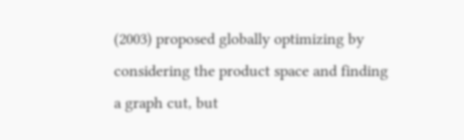(2003) proposed globally optimizing by considering the product space and finding a graph cut, but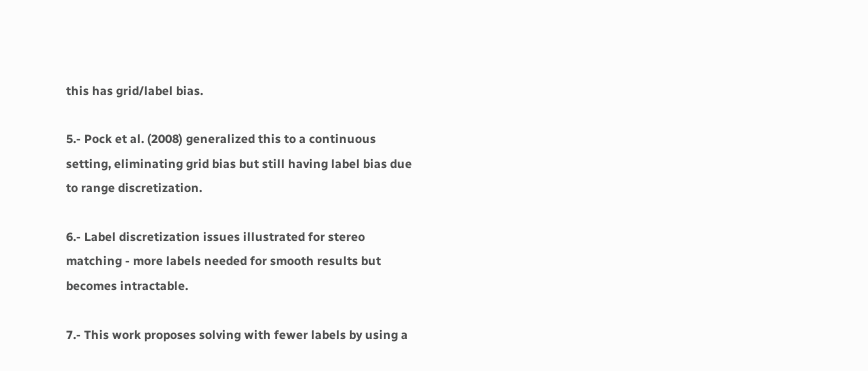this has grid/label bias.

5.- Pock et al. (2008) generalized this to a continuous setting, eliminating grid bias but still having label bias due to range discretization.

6.- Label discretization issues illustrated for stereo matching - more labels needed for smooth results but becomes intractable.

7.- This work proposes solving with fewer labels by using a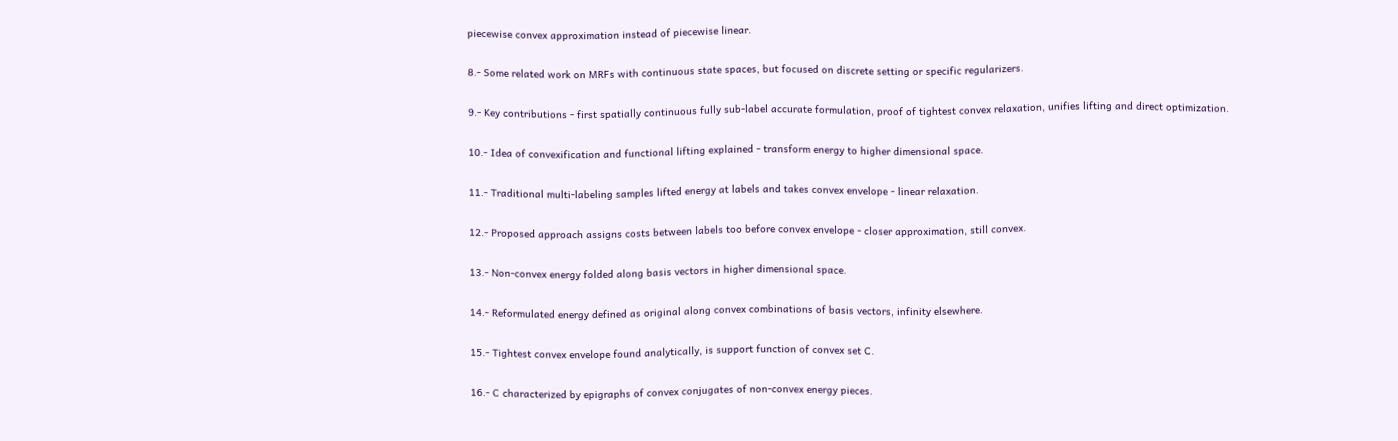piecewise convex approximation instead of piecewise linear.

8.- Some related work on MRFs with continuous state spaces, but focused on discrete setting or specific regularizers.

9.- Key contributions - first spatially continuous fully sub-label accurate formulation, proof of tightest convex relaxation, unifies lifting and direct optimization.

10.- Idea of convexification and functional lifting explained - transform energy to higher dimensional space.

11.- Traditional multi-labeling samples lifted energy at labels and takes convex envelope - linear relaxation.

12.- Proposed approach assigns costs between labels too before convex envelope - closer approximation, still convex.

13.- Non-convex energy folded along basis vectors in higher dimensional space.

14.- Reformulated energy defined as original along convex combinations of basis vectors, infinity elsewhere.

15.- Tightest convex envelope found analytically, is support function of convex set C.

16.- C characterized by epigraphs of convex conjugates of non-convex energy pieces.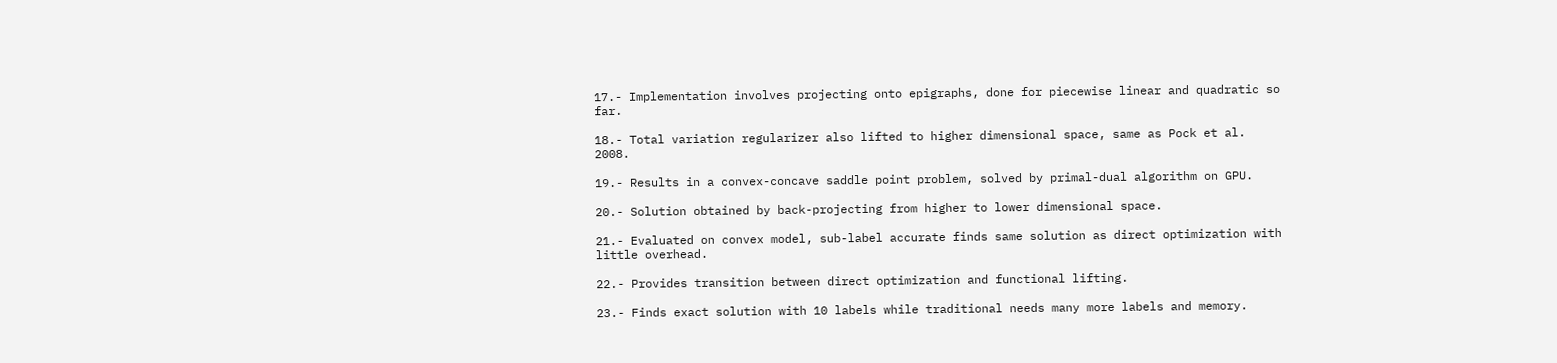17.- Implementation involves projecting onto epigraphs, done for piecewise linear and quadratic so far.

18.- Total variation regularizer also lifted to higher dimensional space, same as Pock et al. 2008.

19.- Results in a convex-concave saddle point problem, solved by primal-dual algorithm on GPU.

20.- Solution obtained by back-projecting from higher to lower dimensional space.

21.- Evaluated on convex model, sub-label accurate finds same solution as direct optimization with little overhead.

22.- Provides transition between direct optimization and functional lifting.

23.- Finds exact solution with 10 labels while traditional needs many more labels and memory.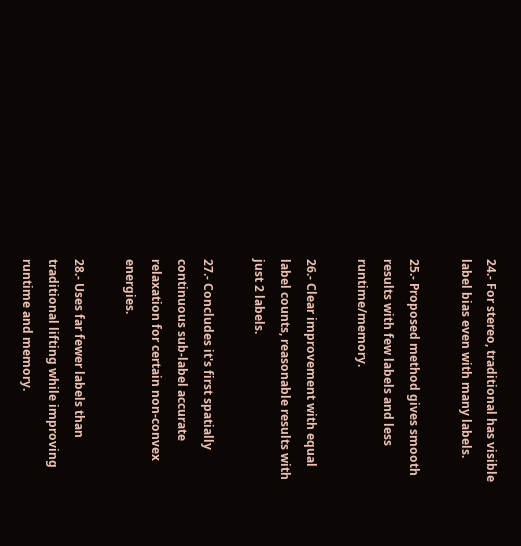24.- For stereo, traditional has visible label bias even with many labels.

25.- Proposed method gives smooth results with few labels and less runtime/memory.

26.- Clear improvement with equal label counts, reasonable results with just 2 labels.

27.- Concludes it's first spatially continuous sub-label accurate relaxation for certain non-convex energies.

28.- Uses far fewer labels than traditional lifting while improving runtime and memory.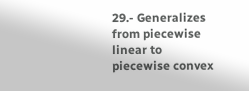29.- Generalizes from piecewise linear to piecewise convex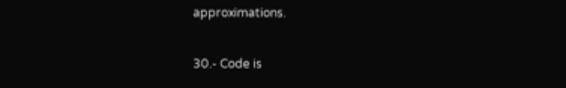approximations.

30.- Code is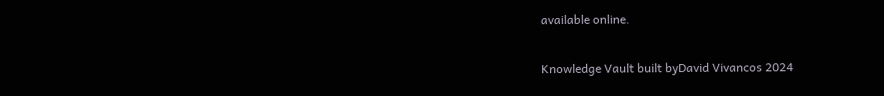available online.

Knowledge Vault built byDavid Vivancos 2024